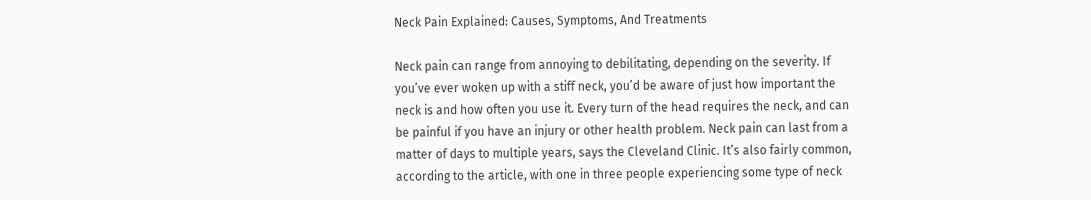Neck Pain Explained: Causes, Symptoms, And Treatments

Neck pain can range from annoying to debilitating, depending on the severity. If you’ve ever woken up with a stiff neck, you’d be aware of just how important the neck is and how often you use it. Every turn of the head requires the neck, and can be painful if you have an injury or other health problem. Neck pain can last from a matter of days to multiple years, says the Cleveland Clinic. It’s also fairly common, according to the article, with one in three people experiencing some type of neck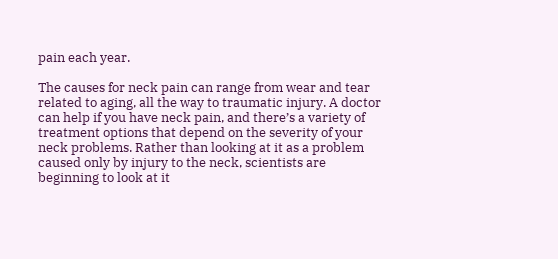pain each year.

The causes for neck pain can range from wear and tear related to aging, all the way to traumatic injury. A doctor can help if you have neck pain, and there’s a variety of treatment options that depend on the severity of your neck problems. Rather than looking at it as a problem caused only by injury to the neck, scientists are beginning to look at it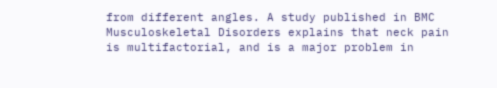from different angles. A study published in BMC Musculoskeletal Disorders explains that neck pain is multifactorial, and is a major problem in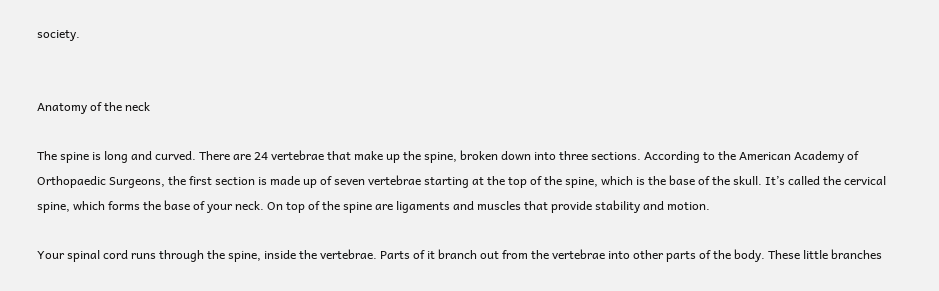society.


Anatomy of the neck

The spine is long and curved. There are 24 vertebrae that make up the spine, broken down into three sections. According to the American Academy of Orthopaedic Surgeons, the first section is made up of seven vertebrae starting at the top of the spine, which is the base of the skull. It’s called the cervical spine, which forms the base of your neck. On top of the spine are ligaments and muscles that provide stability and motion.

Your spinal cord runs through the spine, inside the vertebrae. Parts of it branch out from the vertebrae into other parts of the body. These little branches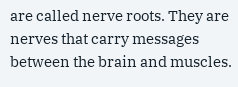are called nerve roots. They are nerves that carry messages between the brain and muscles.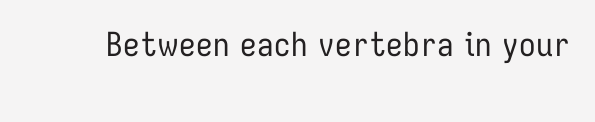Between each vertebra in your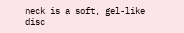neck is a soft, gel-like disc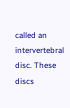called an intervertebral disc. These discs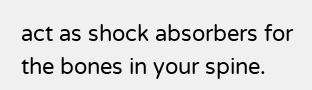act as shock absorbers for the bones in your spine.